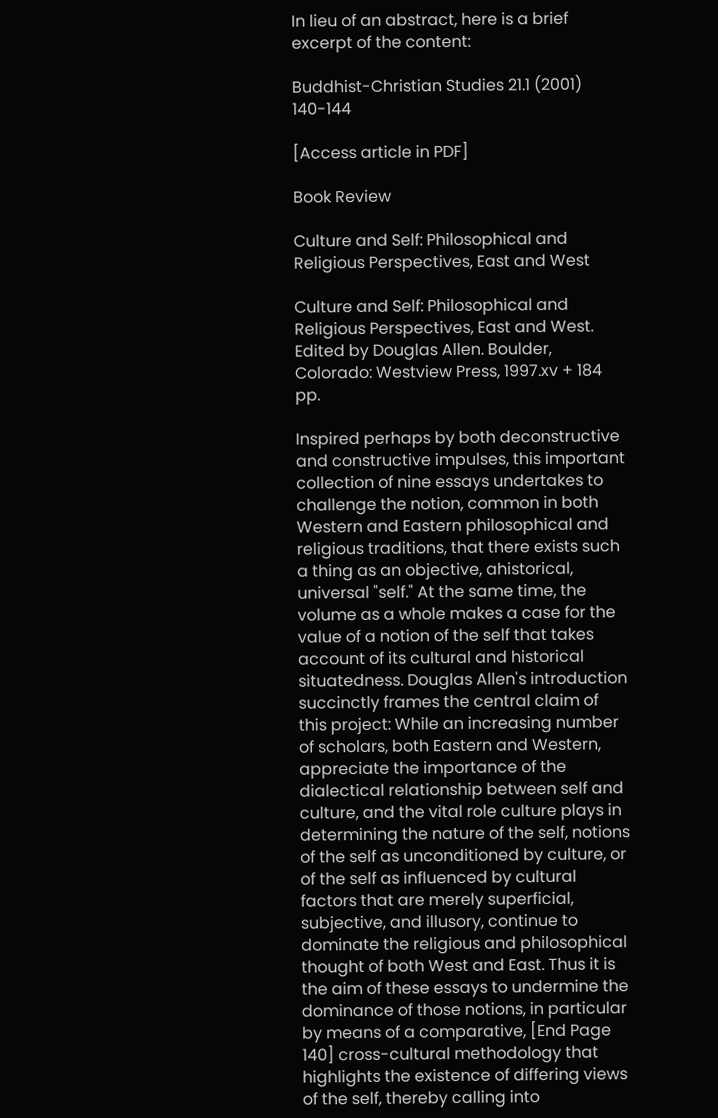In lieu of an abstract, here is a brief excerpt of the content:

Buddhist-Christian Studies 21.1 (2001) 140-144

[Access article in PDF]

Book Review

Culture and Self: Philosophical and Religious Perspectives, East and West

Culture and Self: Philosophical and Religious Perspectives, East and West. Edited by Douglas Allen. Boulder, Colorado: Westview Press, 1997.xv + 184 pp.

Inspired perhaps by both deconstructive and constructive impulses, this important collection of nine essays undertakes to challenge the notion, common in both Western and Eastern philosophical and religious traditions, that there exists such a thing as an objective, ahistorical, universal "self." At the same time, the volume as a whole makes a case for the value of a notion of the self that takes account of its cultural and historical situatedness. Douglas Allen's introduction succinctly frames the central claim of this project: While an increasing number of scholars, both Eastern and Western, appreciate the importance of the dialectical relationship between self and culture, and the vital role culture plays in determining the nature of the self, notions of the self as unconditioned by culture, or of the self as influenced by cultural factors that are merely superficial, subjective, and illusory, continue to dominate the religious and philosophical thought of both West and East. Thus it is the aim of these essays to undermine the dominance of those notions, in particular by means of a comparative, [End Page 140] cross-cultural methodology that highlights the existence of differing views of the self, thereby calling into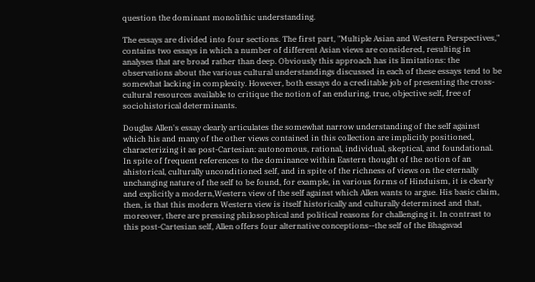question the dominant monolithic understanding.

The essays are divided into four sections. The first part, "Multiple Asian and Western Perspectives," contains two essays in which a number of different Asian views are considered, resulting in analyses that are broad rather than deep. Obviously this approach has its limitations: the observations about the various cultural understandings discussed in each of these essays tend to be somewhat lacking in complexity. However, both essays do a creditable job of presenting the cross-cultural resources available to critique the notion of an enduring, true, objective self, free of sociohistorical determinants.

Douglas Allen's essay clearly articulates the somewhat narrow understanding of the self against which his and many of the other views contained in this collection are implicitly positioned, characterizing it as post-Cartesian: autonomous, rational, individual, skeptical, and foundational. In spite of frequent references to the dominance within Eastern thought of the notion of an ahistorical, culturally unconditioned self, and in spite of the richness of views on the eternally unchanging nature of the self to be found, for example, in various forms of Hinduism, it is clearly and explicitly a modern,Western view of the self against which Allen wants to argue. His basic claim, then, is that this modern Western view is itself historically and culturally determined and that, moreover, there are pressing philosophical and political reasons for challenging it. In contrast to this post-Cartesian self, Allen offers four alternative conceptions--the self of the Bhagavad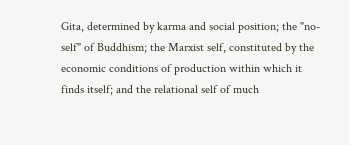Gita, determined by karma and social position; the "no-self" of Buddhism; the Marxist self, constituted by the economic conditions of production within which it finds itself; and the relational self of much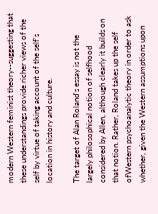modern Western feminist theory--suggesting that these understandings provide richer views of the self by virtue of taking account of the self's location in history and culture.

The target of Alan Roland's essay is not the largely philosophical notion of selfhood considered by Allen, although clearly it builds on that notion. Rather, Roland takes up the self ofWestern psychoanalytic theory in order to ask whether, given the Western assumptions upon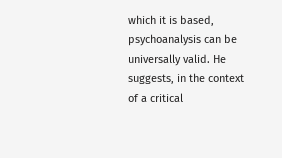which it is based, psychoanalysis can be universally valid. He suggests, in the context of a critical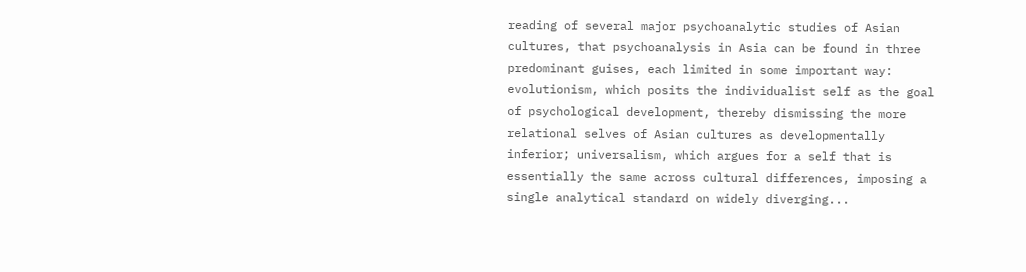reading of several major psychoanalytic studies of Asian cultures, that psychoanalysis in Asia can be found in three predominant guises, each limited in some important way: evolutionism, which posits the individualist self as the goal of psychological development, thereby dismissing the more relational selves of Asian cultures as developmentally inferior; universalism, which argues for a self that is essentially the same across cultural differences, imposing a single analytical standard on widely diverging...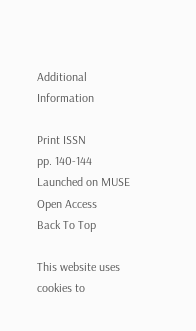Additional Information

Print ISSN
pp. 140-144
Launched on MUSE
Open Access
Back To Top

This website uses cookies to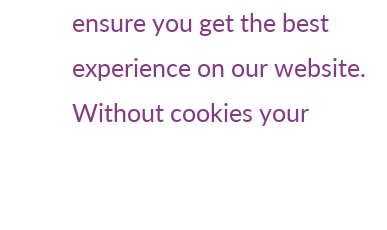ensure you get the best experience on our website. Without cookies your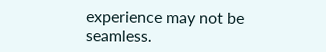experience may not be seamless.